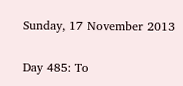Sunday, 17 November 2013

Day 485: To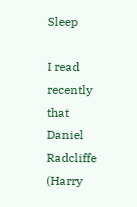Sleep

I read recently that Daniel Radcliffe (Harry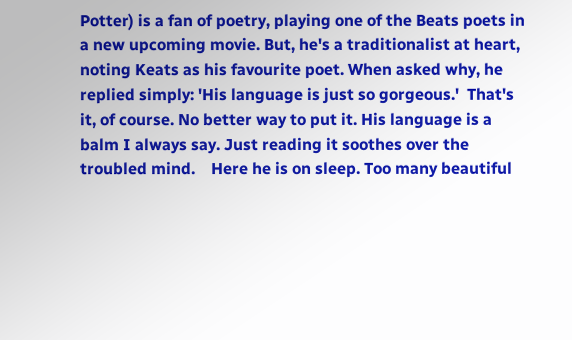Potter) is a fan of poetry, playing one of the Beats poets in a new upcoming movie. But, he's a traditionalist at heart, noting Keats as his favourite poet. When asked why, he replied simply: 'His language is just so gorgeous.'  That's it, of course. No better way to put it. His language is a balm I always say. Just reading it soothes over the troubled mind.    Here he is on sleep. Too many beautiful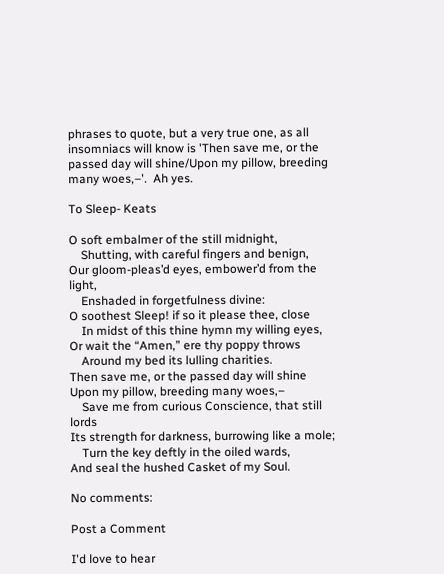phrases to quote, but a very true one, as all insomniacs will know is 'Then save me, or the passed day will shine/Upon my pillow, breeding many woes,–'.  Ah yes.

To Sleep- Keats

O soft embalmer of the still midnight,
    Shutting, with careful fingers and benign,
Our gloom-pleas’d eyes, embower’d from the light,
    Enshaded in forgetfulness divine:
O soothest Sleep! if so it please thee, close
    In midst of this thine hymn my willing eyes,
Or wait the “Amen,” ere thy poppy throws
    Around my bed its lulling charities.
Then save me, or the passed day will shine
Upon my pillow, breeding many woes,–
    Save me from curious Conscience, that still lords
Its strength for darkness, burrowing like a mole;
    Turn the key deftly in the oiled wards,
And seal the hushed Casket of my Soul.

No comments:

Post a Comment

I'd love to hear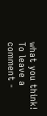what you think! To leave a comment -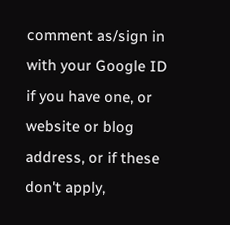comment as/sign in with your Google ID if you have one, or website or blog address, or if these don't apply,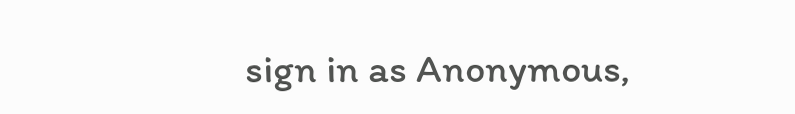sign in as Anonymous,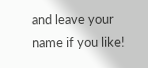and leave your name if you like!